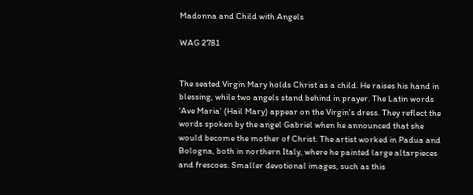Madonna and Child with Angels

WAG 2781


The seated Virgin Mary holds Christ as a child. He raises his hand in blessing, while two angels stand behind in prayer. The Latin words ‘Ave Maria’ (Hail Mary) appear on the Virgin's dress. They reflect the words spoken by the angel Gabriel when he announced that she would become the mother of Christ. The artist worked in Padua and Bologna, both in northern Italy, where he painted large altarpieces and frescoes. Smaller devotional images, such as this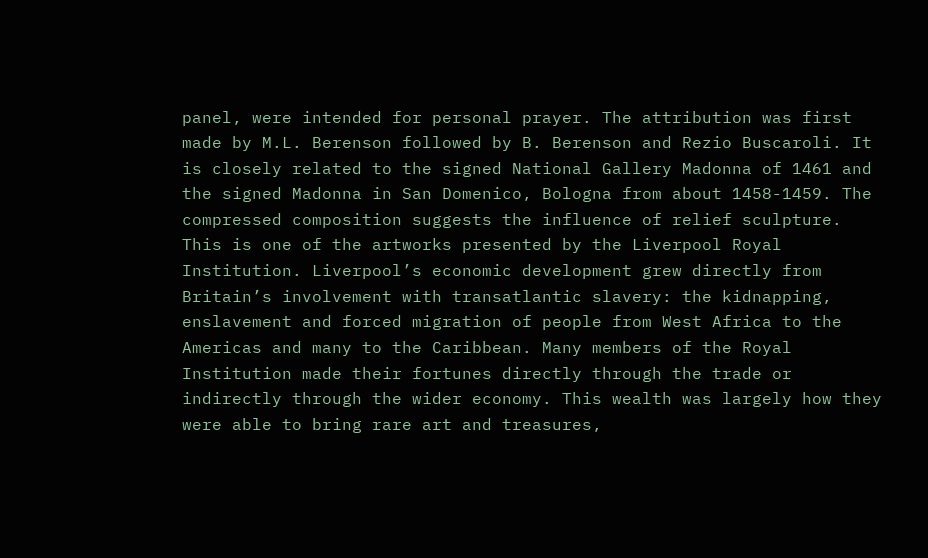panel, were intended for personal prayer. The attribution was first made by M.L. Berenson followed by B. Berenson and Rezio Buscaroli. It is closely related to the signed National Gallery Madonna of 1461 and the signed Madonna in San Domenico, Bologna from about 1458-1459. The compressed composition suggests the influence of relief sculpture. This is one of the artworks presented by the Liverpool Royal Institution. Liverpool’s economic development grew directly from Britain’s involvement with transatlantic slavery: the kidnapping, enslavement and forced migration of people from West Africa to the Americas and many to the Caribbean. Many members of the Royal Institution made their fortunes directly through the trade or indirectly through the wider economy. This wealth was largely how they were able to bring rare art and treasures,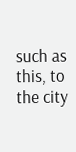such as this, to the city